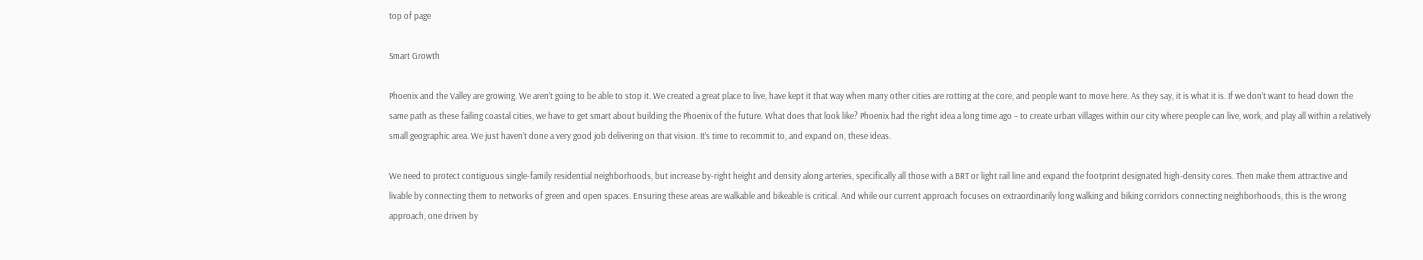top of page

Smart Growth

Phoenix and the Valley are growing. We aren’t going to be able to stop it. We created a great place to live, have kept it that way when many other cities are rotting at the core, and people want to move here. As they say, it is what it is. If we don’t want to head down the same path as these failing coastal cities, we have to get smart about building the Phoenix of the future. What does that look like? Phoenix had the right idea a long time ago – to create urban villages within our city where people can live, work, and play all within a relatively small geographic area. We just haven’t done a very good job delivering on that vision. It’s time to recommit to, and expand on, these ideas.

We need to protect contiguous single-family residential neighborhoods, but increase by-right height and density along arteries, specifically all those with a BRT or light rail line and expand the footprint designated high-density cores. Then make them attractive and livable by connecting them to networks of green and open spaces. Ensuring these areas are walkable and bikeable is critical. And while our current approach focuses on extraordinarily long walking and biking corridors connecting neighborhoods, this is the wrong approach, one driven by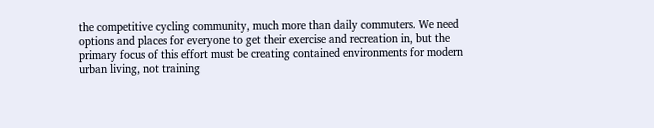the competitive cycling community, much more than daily commuters. We need options and places for everyone to get their exercise and recreation in, but the primary focus of this effort must be creating contained environments for modern urban living, not training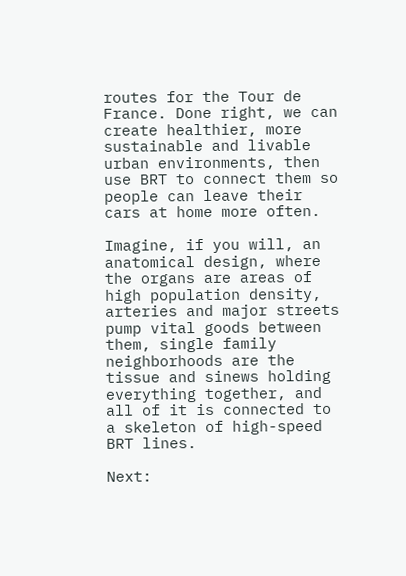routes for the Tour de France. Done right, we can create healthier, more sustainable and livable urban environments, then use BRT to connect them so people can leave their cars at home more often.

Imagine, if you will, an anatomical design, where the organs are areas of high population density, arteries and major streets pump vital goods between them, single family neighborhoods are the tissue and sinews holding everything together, and all of it is connected to a skeleton of high-speed BRT lines.

Next: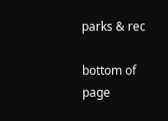parks & rec

bottom of page